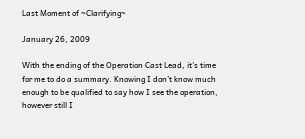Last Moment of ~Clarifying~

January 26, 2009

With the ending of the Operation Cast Lead, it’s time for me to do a summary. Knowing I don’t know much enough to be qualified to say how I see the operation, however still I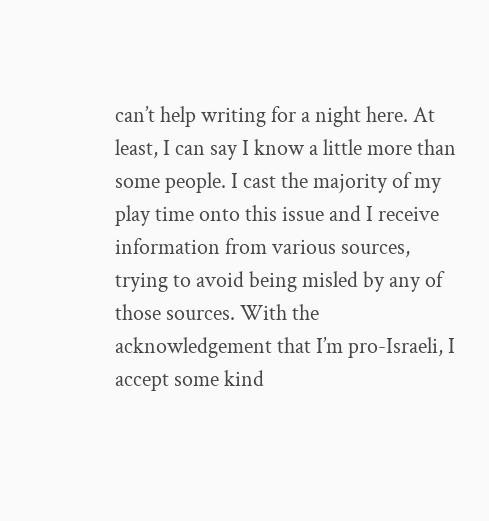can’t help writing for a night here. At least, I can say I know a little more than some people. I cast the majority of my play time onto this issue and I receive information from various sources, trying to avoid being misled by any of those sources. With the acknowledgement that I’m pro-Israeli, I accept some kind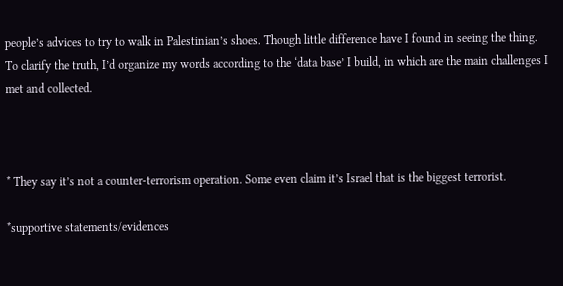people’s advices to try to walk in Palestinian’s shoes. Though little difference have I found in seeing the thing. To clarify the truth, I’d organize my words according to the ‘data base’ I build, in which are the main challenges I met and collected.



* They say it’s not a counter-terrorism operation. Some even claim it’s Israel that is the biggest terrorist.

*supportive statements/evidences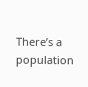There’s a population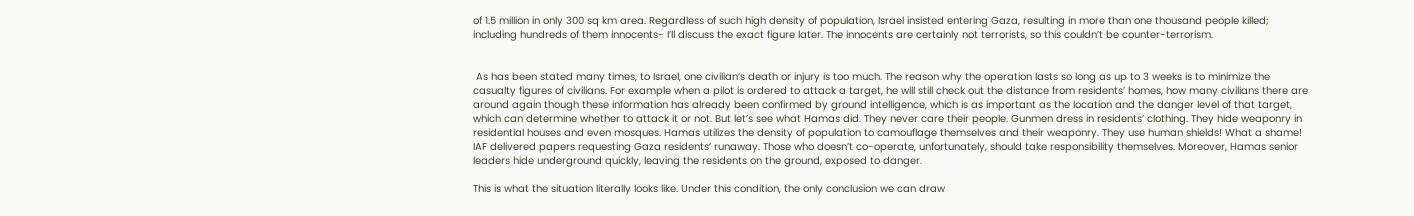of 1.5 million in only 300 sq km area. Regardless of such high density of population, Israel insisted entering Gaza, resulting in more than one thousand people killed; including hundreds of them innocents- I’ll discuss the exact figure later. The innocents are certainly not terrorists, so this couldn’t be counter-terrorism.


 As has been stated many times, to Israel, one civilian’s death or injury is too much. The reason why the operation lasts so long as up to 3 weeks is to minimize the casualty figures of civilians. For example when a pilot is ordered to attack a target, he will still check out the distance from residents’ homes, how many civilians there are around again though these information has already been confirmed by ground intelligence, which is as important as the location and the danger level of that target, which can determine whether to attack it or not. But let’s see what Hamas did. They never care their people. Gunmen dress in residents’ clothing. They hide weaponry in residential houses and even mosques. Hamas utilizes the density of population to camouflage themselves and their weaponry. They use human shields! What a shame! IAF delivered papers requesting Gaza residents’ runaway. Those who doesn’t co-operate, unfortunately, should take responsibility themselves. Moreover, Hamas senior leaders hide underground quickly, leaving the residents on the ground, exposed to danger.

This is what the situation literally looks like. Under this condition, the only conclusion we can draw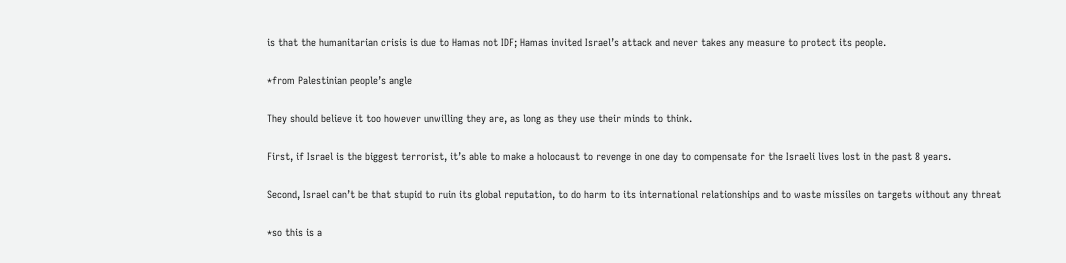is that the humanitarian crisis is due to Hamas not IDF; Hamas invited Israel’s attack and never takes any measure to protect its people.

*from Palestinian people’s angle

They should believe it too however unwilling they are, as long as they use their minds to think.

First, if Israel is the biggest terrorist, it’s able to make a holocaust to revenge in one day to compensate for the Israeli lives lost in the past 8 years.

Second, Israel can’t be that stupid to ruin its global reputation, to do harm to its international relationships and to waste missiles on targets without any threat

*so this is a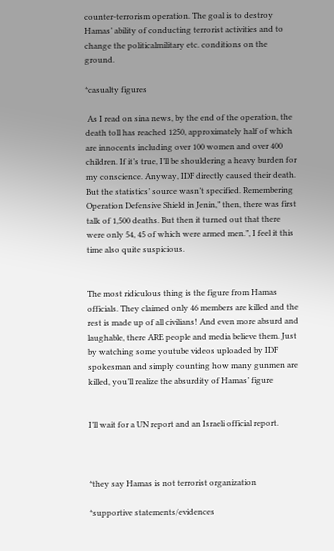counter-terrorism operation. The goal is to destroy Hamas’ ability of conducting terrorist activities and to change the politicalmilitary etc. conditions on the ground.

*casualty figures

 As I read on sina news, by the end of the operation, the death toll has reached 1250, approximately half of which are innocents including over 100 women and over 400 children. If it’s true, I’ll be shouldering a heavy burden for my conscience. Anyway, IDF directly caused their death. But the statistics’ source wasn’t specified. Remembering Operation Defensive Shield in Jenin,” then, there was first talk of 1,500 deaths. But then it turned out that there were only 54, 45 of which were armed men.”, I feel it this time also quite suspicious.


The most ridiculous thing is the figure from Hamas officials. They claimed only 46 members are killed and the rest is made up of all civilians! And even more absurd and laughable, there ARE people and media believe them. Just by watching some youtube videos uploaded by IDF spokesman and simply counting how many gunmen are killed, you’ll realize the absurdity of Hamas’ figure


I’ll wait for a UN report and an Israeli official report.



*they say Hamas is not terrorist organization

*supportive statements/evidences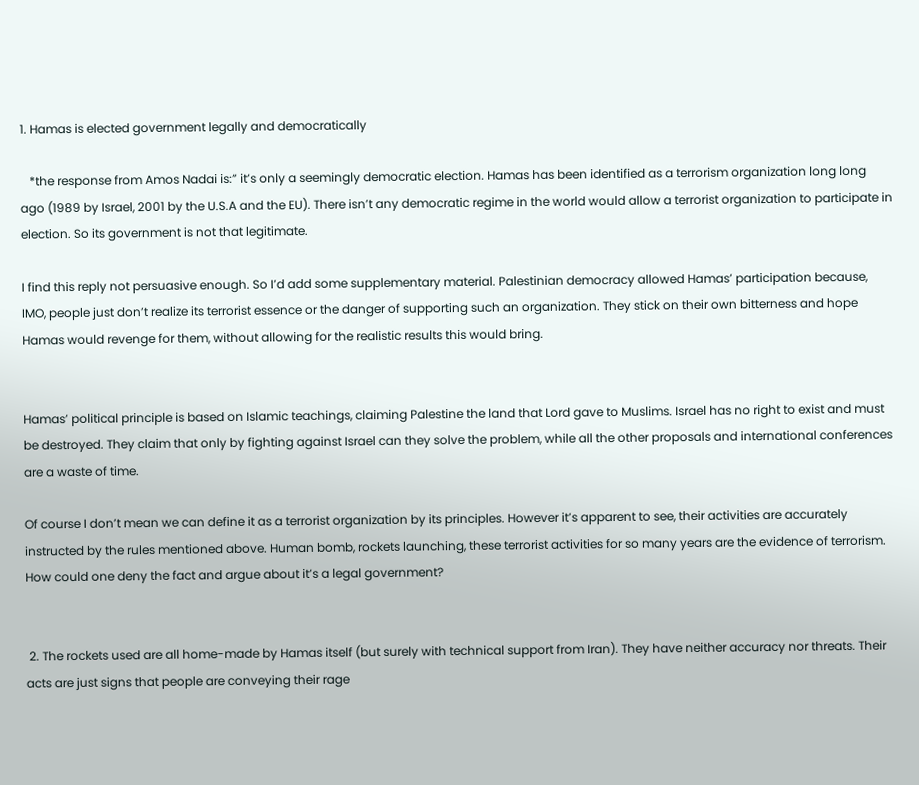1. Hamas is elected government legally and democratically

   *the response from Amos Nadai is:” it’s only a seemingly democratic election. Hamas has been identified as a terrorism organization long long ago (1989 by Israel, 2001 by the U.S.A and the EU). There isn’t any democratic regime in the world would allow a terrorist organization to participate in election. So its government is not that legitimate.

I find this reply not persuasive enough. So I’d add some supplementary material. Palestinian democracy allowed Hamas’ participation because, IMO, people just don’t realize its terrorist essence or the danger of supporting such an organization. They stick on their own bitterness and hope Hamas would revenge for them, without allowing for the realistic results this would bring.


Hamas’ political principle is based on Islamic teachings, claiming Palestine the land that Lord gave to Muslims. Israel has no right to exist and must be destroyed. They claim that only by fighting against Israel can they solve the problem, while all the other proposals and international conferences are a waste of time.

Of course I don’t mean we can define it as a terrorist organization by its principles. However it’s apparent to see, their activities are accurately instructed by the rules mentioned above. Human bomb, rockets launching, these terrorist activities for so many years are the evidence of terrorism. How could one deny the fact and argue about it’s a legal government?


 2. The rockets used are all home-made by Hamas itself (but surely with technical support from Iran). They have neither accuracy nor threats. Their acts are just signs that people are conveying their rage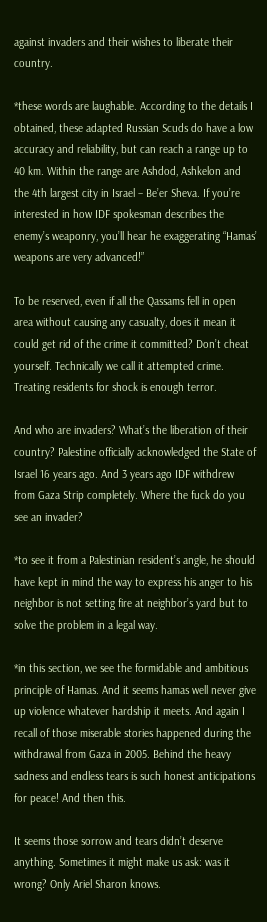against invaders and their wishes to liberate their country.

*these words are laughable. According to the details I obtained, these adapted Russian Scuds do have a low accuracy and reliability, but can reach a range up to 40 km. Within the range are Ashdod, Ashkelon and the 4th largest city in Israel – Be’er Sheva. If you’re interested in how IDF spokesman describes the enemy’s weaponry, you’ll hear he exaggerating “Hamas’ weapons are very advanced!”

To be reserved, even if all the Qassams fell in open area without causing any casualty, does it mean it could get rid of the crime it committed? Don’t cheat yourself. Technically we call it attempted crime. Treating residents for shock is enough terror.

And who are invaders? What’s the liberation of their country? Palestine officially acknowledged the State of Israel 16 years ago. And 3 years ago IDF withdrew from Gaza Strip completely. Where the fuck do you see an invader?

*to see it from a Palestinian resident’s angle, he should have kept in mind the way to express his anger to his neighbor is not setting fire at neighbor’s yard but to solve the problem in a legal way.

*in this section, we see the formidable and ambitious principle of Hamas. And it seems hamas well never give up violence whatever hardship it meets. And again I recall of those miserable stories happened during the withdrawal from Gaza in 2005. Behind the heavy sadness and endless tears is such honest anticipations for peace! And then this.

It seems those sorrow and tears didn’t deserve anything. Sometimes it might make us ask: was it wrong? Only Ariel Sharon knows.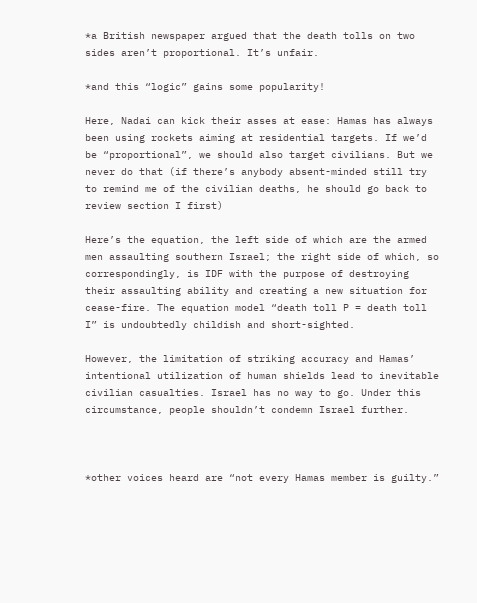*a British newspaper argued that the death tolls on two sides aren’t proportional. It’s unfair.

*and this “logic” gains some popularity!

Here, Nadai can kick their asses at ease: Hamas has always been using rockets aiming at residential targets. If we’d be “proportional”, we should also target civilians. But we never do that (if there’s anybody absent-minded still try to remind me of the civilian deaths, he should go back to review section I first)

Here’s the equation, the left side of which are the armed men assaulting southern Israel; the right side of which, so correspondingly, is IDF with the purpose of destroying their assaulting ability and creating a new situation for cease-fire. The equation model “death toll P = death toll I” is undoubtedly childish and short-sighted.

However, the limitation of striking accuracy and Hamas’ intentional utilization of human shields lead to inevitable civilian casualties. Israel has no way to go. Under this circumstance, people shouldn’t condemn Israel further.



*other voices heard are “not every Hamas member is guilty.”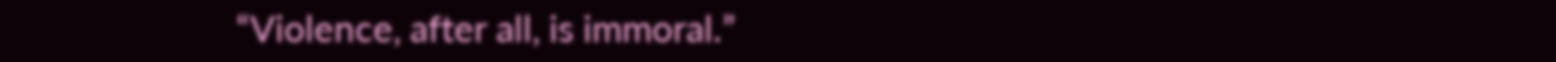“Violence, after all, is immoral.”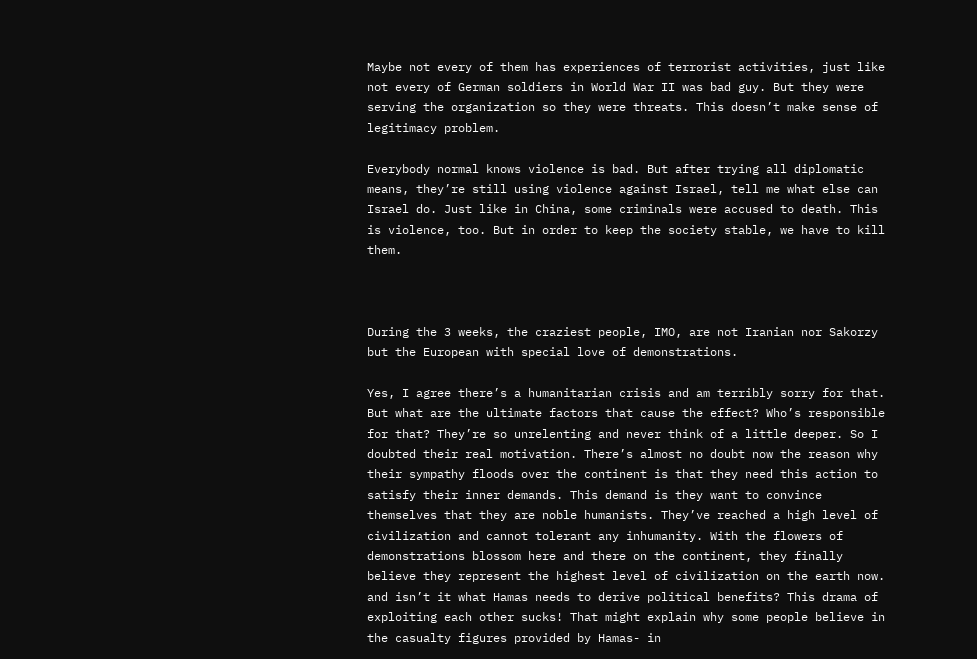Maybe not every of them has experiences of terrorist activities, just like not every of German soldiers in World War II was bad guy. But they were serving the organization so they were threats. This doesn’t make sense of legitimacy problem.

Everybody normal knows violence is bad. But after trying all diplomatic means, they’re still using violence against Israel, tell me what else can Israel do. Just like in China, some criminals were accused to death. This is violence, too. But in order to keep the society stable, we have to kill them.



During the 3 weeks, the craziest people, IMO, are not Iranian nor Sakorzy but the European with special love of demonstrations.

Yes, I agree there’s a humanitarian crisis and am terribly sorry for that. But what are the ultimate factors that cause the effect? Who’s responsible for that? They’re so unrelenting and never think of a little deeper. So I doubted their real motivation. There’s almost no doubt now the reason why their sympathy floods over the continent is that they need this action to satisfy their inner demands. This demand is they want to convince themselves that they are noble humanists. They’ve reached a high level of civilization and cannot tolerant any inhumanity. With the flowers of demonstrations blossom here and there on the continent, they finally believe they represent the highest level of civilization on the earth now. and isn’t it what Hamas needs to derive political benefits? This drama of exploiting each other sucks! That might explain why some people believe in the casualty figures provided by Hamas- in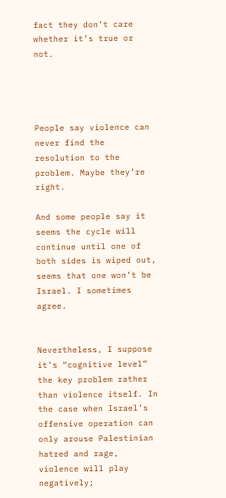fact they don’t care whether it’s true or not.




People say violence can never find the resolution to the problem. Maybe they’re right.

And some people say it seems the cycle will continue until one of both sides is wiped out, seems that one won’t be Israel. I sometimes agree.


Nevertheless, I suppose it’s “cognitive level” the key problem rather than violence itself. In the case when Israel’s offensive operation can only arouse Palestinian hatred and rage, violence will play negatively;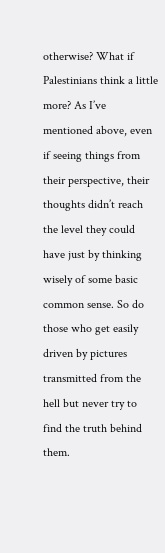otherwise? What if Palestinians think a little more? As I’ve mentioned above, even if seeing things from their perspective, their thoughts didn’t reach the level they could have just by thinking wisely of some basic common sense. So do those who get easily driven by pictures transmitted from the hell but never try to find the truth behind them.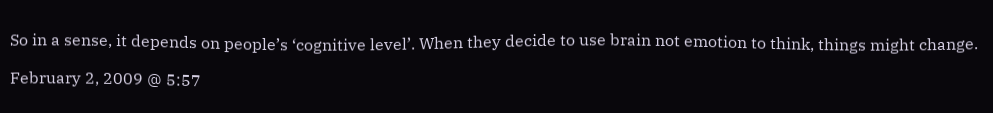So in a sense, it depends on people’s ‘cognitive level’. When they decide to use brain not emotion to think, things might change.

February 2, 2009 @ 5:57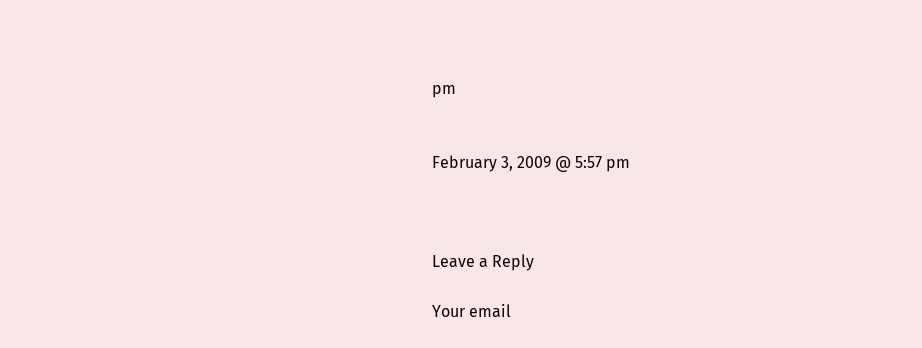pm


February 3, 2009 @ 5:57 pm



Leave a Reply

Your email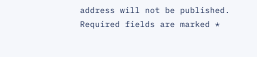address will not be published. Required fields are marked *